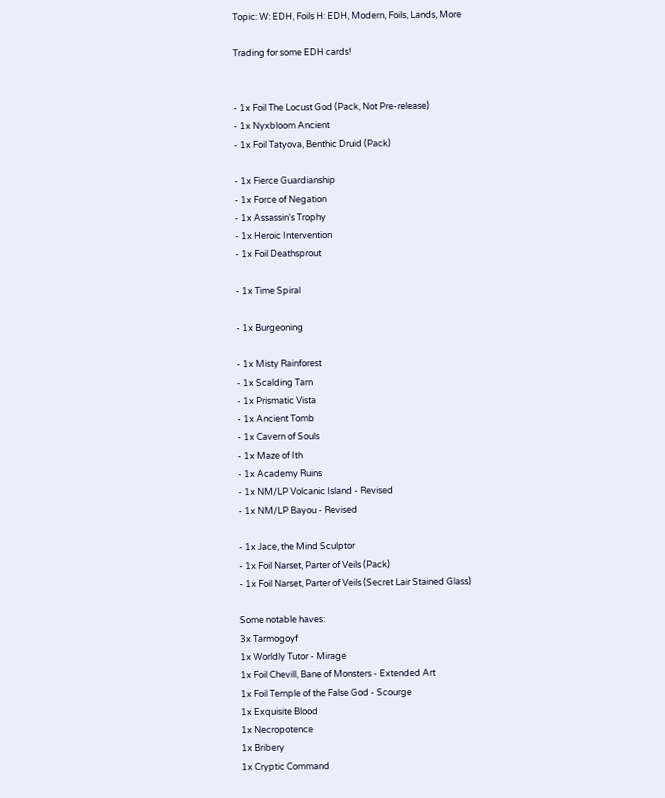Topic: W: EDH, Foils H: EDH, Modern, Foils, Lands, More

Trading for some EDH cards!


- 1x Foil The Locust God (Pack, Not Pre-release)
- 1x Nyxbloom Ancient
- 1x Foil Tatyova, Benthic Druid (Pack)

- 1x Fierce Guardianship
- 1x Force of Negation
- 1x Assassin's Trophy
- 1x Heroic Intervention
- 1x Foil Deathsprout

- 1x Time Spiral

- 1x Burgeoning

- 1x Misty Rainforest
- 1x Scalding Tarn
- 1x Prismatic Vista
- 1x Ancient Tomb
- 1x Cavern of Souls
- 1x Maze of Ith
- 1x Academy Ruins
- 1x NM/LP Volcanic Island - Revised
- 1x NM/LP Bayou - Revised

- 1x Jace, the Mind Sculptor
- 1x Foil Narset, Parter of Veils (Pack)
- 1x Foil Narset, Parter of Veils (Secret Lair Stained Glass)

Some notable haves:
3x Tarmogoyf
1x Worldly Tutor - Mirage
1x Foil Chevill, Bane of Monsters - Extended Art
1x Foil Temple of the False God - Scourge
1x Exquisite Blood
1x Necropotence
1x Bribery
1x Cryptic Command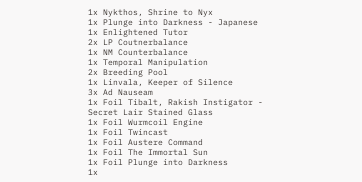1x Nykthos, Shrine to Nyx
1x Plunge into Darkness - Japanese
1x Enlightened Tutor
2x LP Coutnerbalance
1x NM Counterbalance
1x Temporal Manipulation
2x Breeding Pool
1x Linvala, Keeper of Silence
3x Ad Nauseam
1x Foil Tibalt, Rakish Instigator - Secret Lair Stained Glass
1x Foil Wurmcoil Engine
1x Foil Twincast
1x Foil Austere Command
1x Foil The Immortal Sun
1x Foil Plunge into Darkness
1x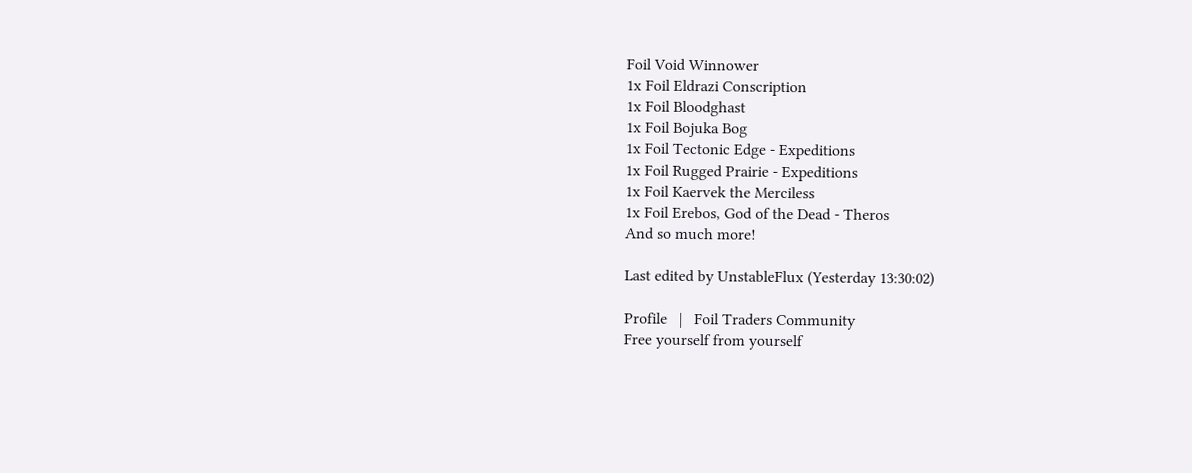Foil Void Winnower
1x Foil Eldrazi Conscription
1x Foil Bloodghast
1x Foil Bojuka Bog
1x Foil Tectonic Edge - Expeditions
1x Foil Rugged Prairie - Expeditions
1x Foil Kaervek the Merciless
1x Foil Erebos, God of the Dead - Theros
And so much more!

Last edited by UnstableFlux (Yesterday 13:30:02)

Profile   |   Foil Traders Community
Free yourself from yourself